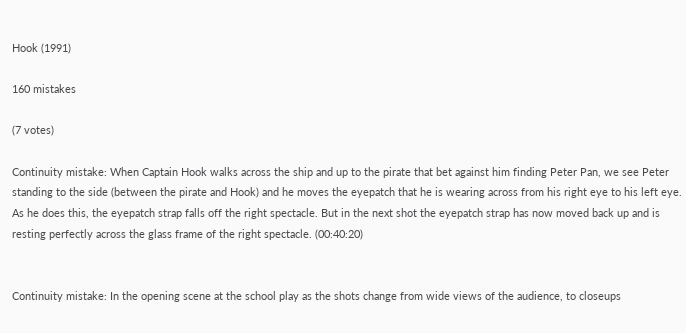Hook (1991)

160 mistakes

(7 votes)

Continuity mistake: When Captain Hook walks across the ship and up to the pirate that bet against him finding Peter Pan, we see Peter standing to the side (between the pirate and Hook) and he moves the eyepatch that he is wearing across from his right eye to his left eye. As he does this, the eyepatch strap falls off the right spectacle. But in the next shot the eyepatch strap has now moved back up and is resting perfectly across the glass frame of the right spectacle. (00:40:20)


Continuity mistake: In the opening scene at the school play as the shots change from wide views of the audience, to closeups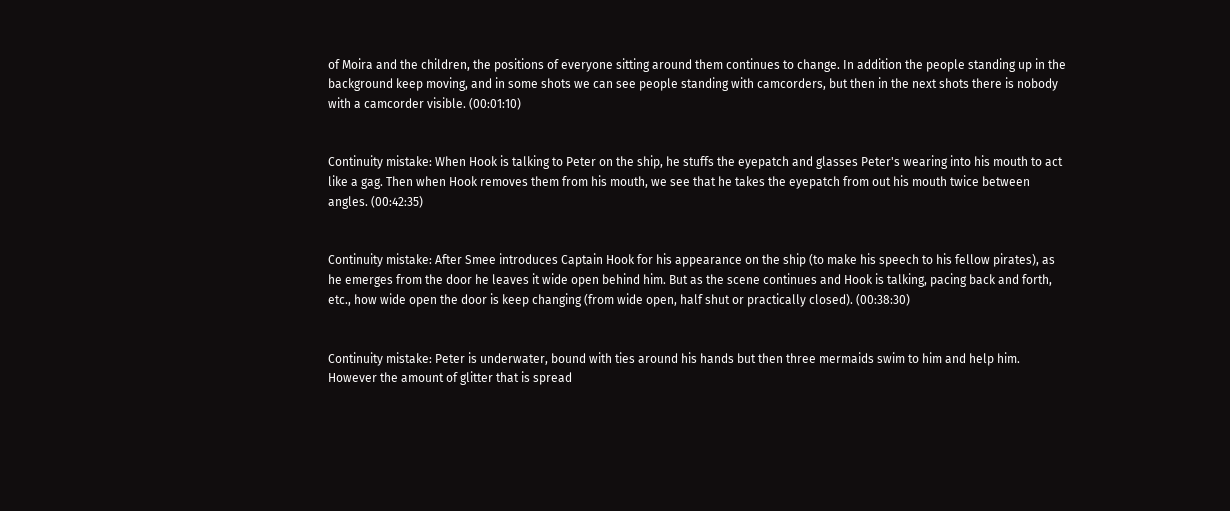of Moira and the children, the positions of everyone sitting around them continues to change. In addition the people standing up in the background keep moving, and in some shots we can see people standing with camcorders, but then in the next shots there is nobody with a camcorder visible. (00:01:10)


Continuity mistake: When Hook is talking to Peter on the ship, he stuffs the eyepatch and glasses Peter's wearing into his mouth to act like a gag. Then when Hook removes them from his mouth, we see that he takes the eyepatch from out his mouth twice between angles. (00:42:35)


Continuity mistake: After Smee introduces Captain Hook for his appearance on the ship (to make his speech to his fellow pirates), as he emerges from the door he leaves it wide open behind him. But as the scene continues and Hook is talking, pacing back and forth, etc., how wide open the door is keep changing (from wide open, half shut or practically closed). (00:38:30)


Continuity mistake: Peter is underwater, bound with ties around his hands but then three mermaids swim to him and help him. However the amount of glitter that is spread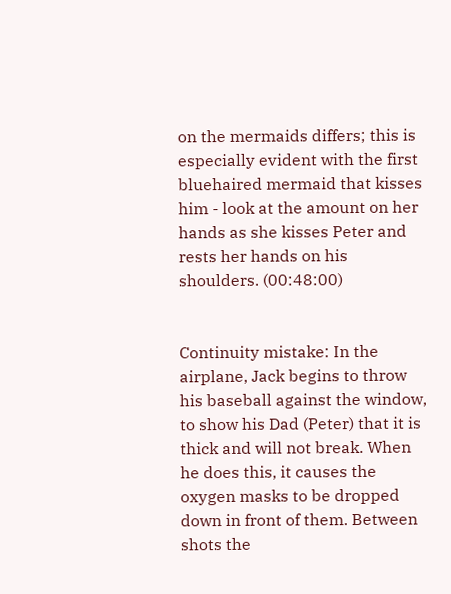on the mermaids differs; this is especially evident with the first bluehaired mermaid that kisses him - look at the amount on her hands as she kisses Peter and rests her hands on his shoulders. (00:48:00)


Continuity mistake: In the airplane, Jack begins to throw his baseball against the window, to show his Dad (Peter) that it is thick and will not break. When he does this, it causes the oxygen masks to be dropped down in front of them. Between shots the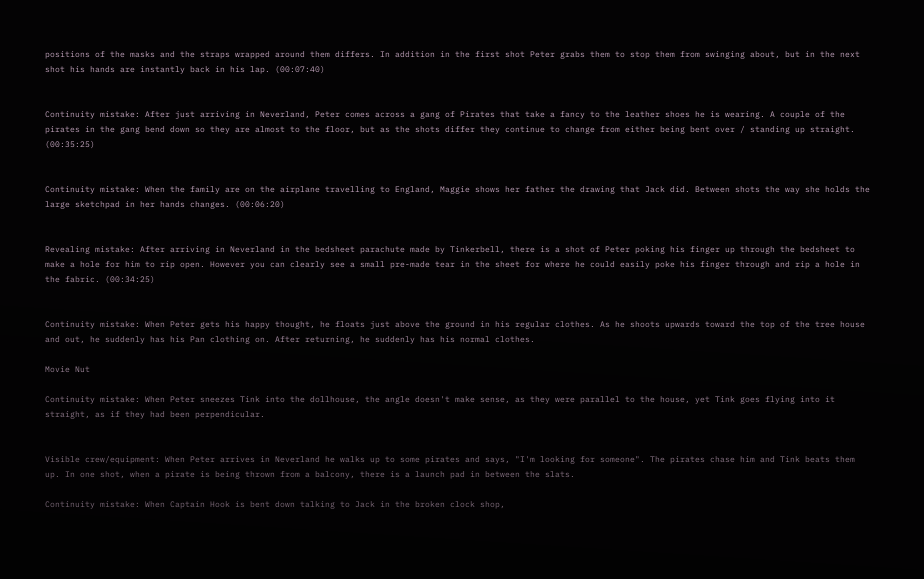positions of the masks and the straps wrapped around them differs. In addition in the first shot Peter grabs them to stop them from swinging about, but in the next shot his hands are instantly back in his lap. (00:07:40)


Continuity mistake: After just arriving in Neverland, Peter comes across a gang of Pirates that take a fancy to the leather shoes he is wearing. A couple of the pirates in the gang bend down so they are almost to the floor, but as the shots differ they continue to change from either being bent over / standing up straight. (00:35:25)


Continuity mistake: When the family are on the airplane travelling to England, Maggie shows her father the drawing that Jack did. Between shots the way she holds the large sketchpad in her hands changes. (00:06:20)


Revealing mistake: After arriving in Neverland in the bedsheet parachute made by Tinkerbell, there is a shot of Peter poking his finger up through the bedsheet to make a hole for him to rip open. However you can clearly see a small pre-made tear in the sheet for where he could easily poke his finger through and rip a hole in the fabric. (00:34:25)


Continuity mistake: When Peter gets his happy thought, he floats just above the ground in his regular clothes. As he shoots upwards toward the top of the tree house and out, he suddenly has his Pan clothing on. After returning, he suddenly has his normal clothes.

Movie Nut

Continuity mistake: When Peter sneezes Tink into the dollhouse, the angle doesn't make sense, as they were parallel to the house, yet Tink goes flying into it straight, as if they had been perpendicular.


Visible crew/equipment: When Peter arrives in Neverland he walks up to some pirates and says, "I'm looking for someone". The pirates chase him and Tink beats them up. In one shot, when a pirate is being thrown from a balcony, there is a launch pad in between the slats.

Continuity mistake: When Captain Hook is bent down talking to Jack in the broken clock shop,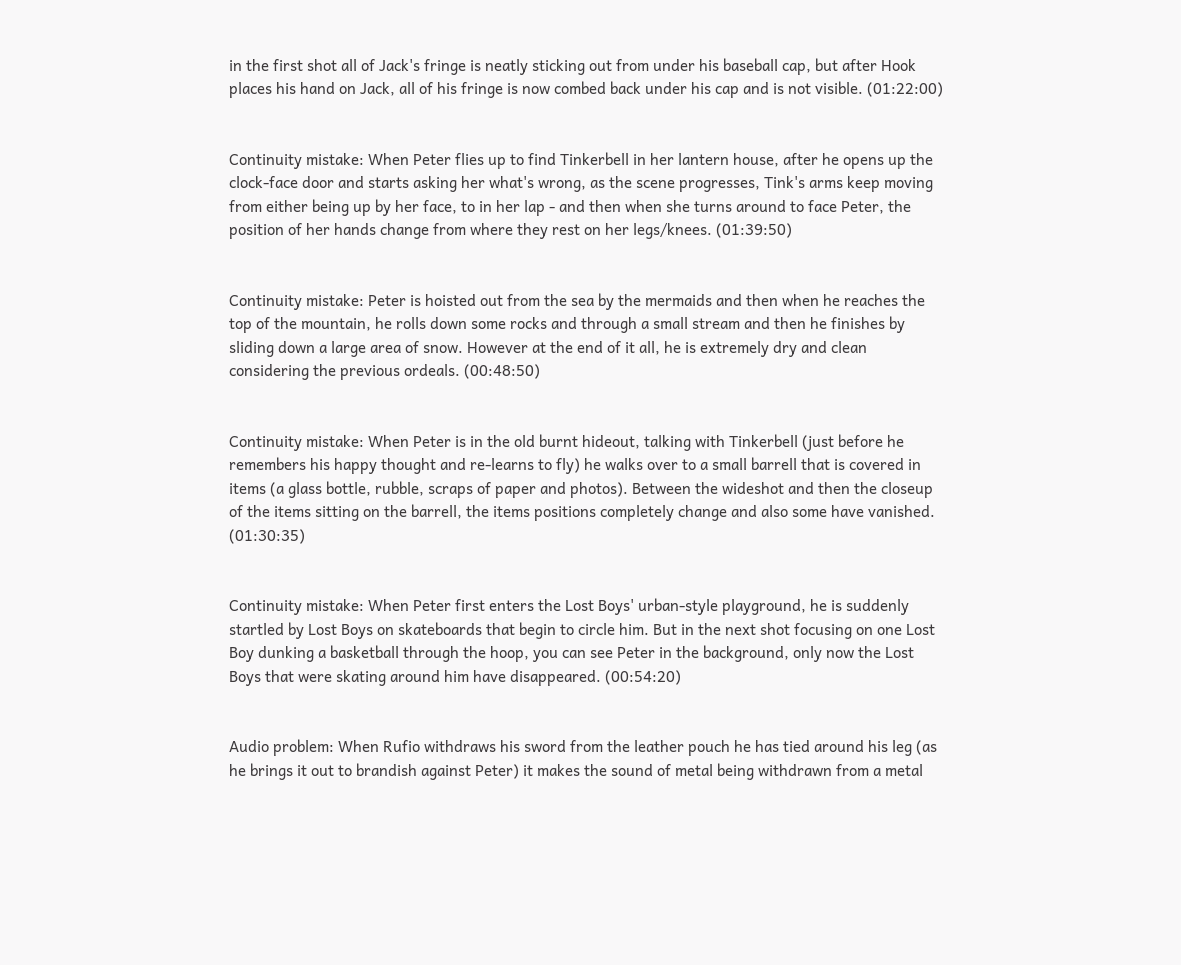in the first shot all of Jack's fringe is neatly sticking out from under his baseball cap, but after Hook places his hand on Jack, all of his fringe is now combed back under his cap and is not visible. (01:22:00)


Continuity mistake: When Peter flies up to find Tinkerbell in her lantern house, after he opens up the clock-face door and starts asking her what's wrong, as the scene progresses, Tink's arms keep moving from either being up by her face, to in her lap - and then when she turns around to face Peter, the position of her hands change from where they rest on her legs/knees. (01:39:50)


Continuity mistake: Peter is hoisted out from the sea by the mermaids and then when he reaches the top of the mountain, he rolls down some rocks and through a small stream and then he finishes by sliding down a large area of snow. However at the end of it all, he is extremely dry and clean considering the previous ordeals. (00:48:50)


Continuity mistake: When Peter is in the old burnt hideout, talking with Tinkerbell (just before he remembers his happy thought and re-learns to fly) he walks over to a small barrell that is covered in items (a glass bottle, rubble, scraps of paper and photos). Between the wideshot and then the closeup of the items sitting on the barrell, the items positions completely change and also some have vanished. (01:30:35)


Continuity mistake: When Peter first enters the Lost Boys' urban-style playground, he is suddenly startled by Lost Boys on skateboards that begin to circle him. But in the next shot focusing on one Lost Boy dunking a basketball through the hoop, you can see Peter in the background, only now the Lost Boys that were skating around him have disappeared. (00:54:20)


Audio problem: When Rufio withdraws his sword from the leather pouch he has tied around his leg (as he brings it out to brandish against Peter) it makes the sound of metal being withdrawn from a metal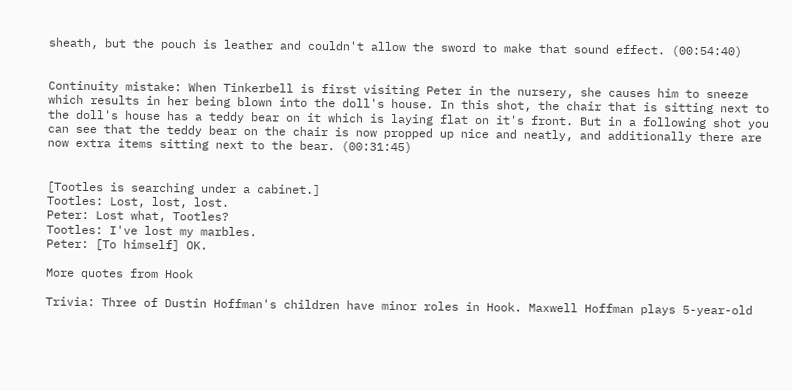sheath, but the pouch is leather and couldn't allow the sword to make that sound effect. (00:54:40)


Continuity mistake: When Tinkerbell is first visiting Peter in the nursery, she causes him to sneeze which results in her being blown into the doll's house. In this shot, the chair that is sitting next to the doll's house has a teddy bear on it which is laying flat on it's front. But in a following shot you can see that the teddy bear on the chair is now propped up nice and neatly, and additionally there are now extra items sitting next to the bear. (00:31:45)


[Tootles is searching under a cabinet.]
Tootles: Lost, lost, lost.
Peter: Lost what, Tootles?
Tootles: I've lost my marbles.
Peter: [To himself] OK.

More quotes from Hook

Trivia: Three of Dustin Hoffman's children have minor roles in Hook. Maxwell Hoffman plays 5-year-old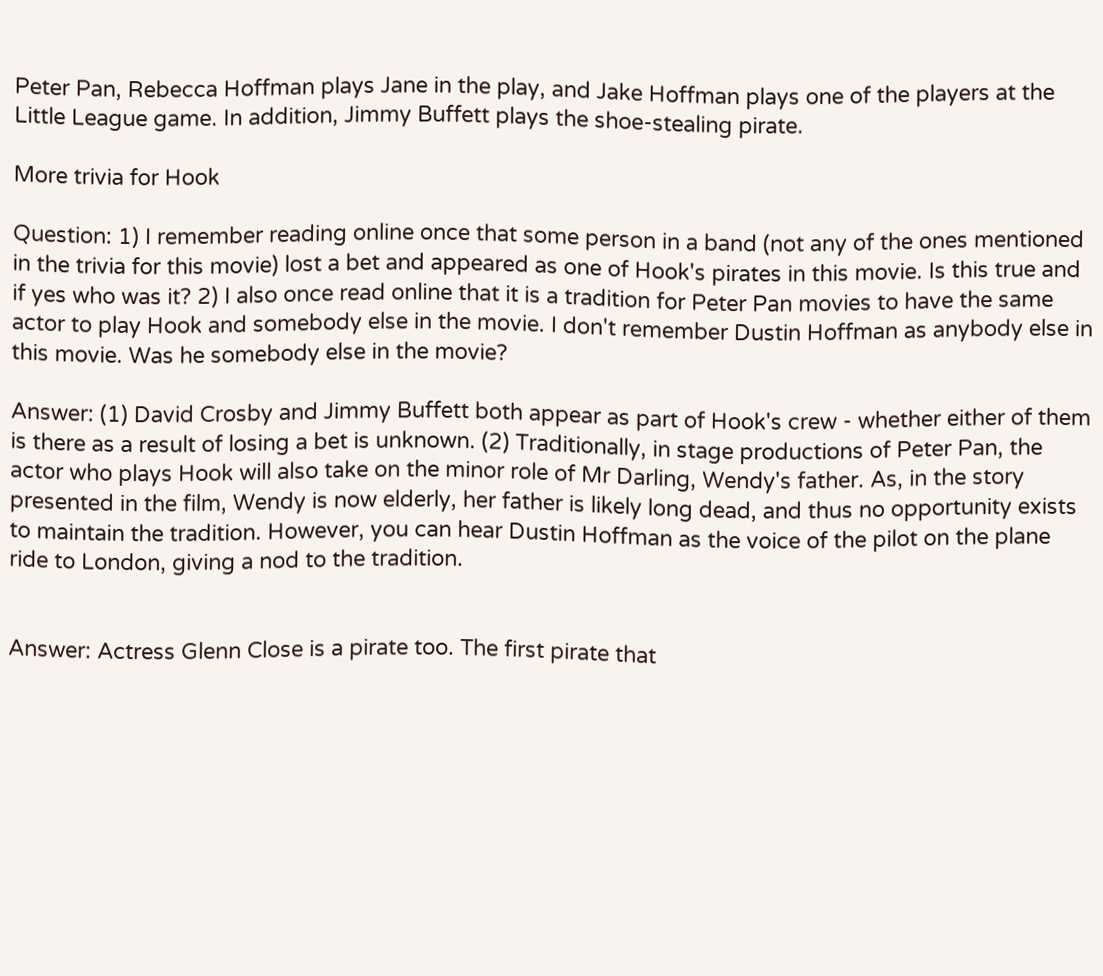Peter Pan, Rebecca Hoffman plays Jane in the play, and Jake Hoffman plays one of the players at the Little League game. In addition, Jimmy Buffett plays the shoe-stealing pirate.

More trivia for Hook

Question: 1) I remember reading online once that some person in a band (not any of the ones mentioned in the trivia for this movie) lost a bet and appeared as one of Hook's pirates in this movie. Is this true and if yes who was it? 2) I also once read online that it is a tradition for Peter Pan movies to have the same actor to play Hook and somebody else in the movie. I don't remember Dustin Hoffman as anybody else in this movie. Was he somebody else in the movie?

Answer: (1) David Crosby and Jimmy Buffett both appear as part of Hook's crew - whether either of them is there as a result of losing a bet is unknown. (2) Traditionally, in stage productions of Peter Pan, the actor who plays Hook will also take on the minor role of Mr Darling, Wendy's father. As, in the story presented in the film, Wendy is now elderly, her father is likely long dead, and thus no opportunity exists to maintain the tradition. However, you can hear Dustin Hoffman as the voice of the pilot on the plane ride to London, giving a nod to the tradition.


Answer: Actress Glenn Close is a pirate too. The first pirate that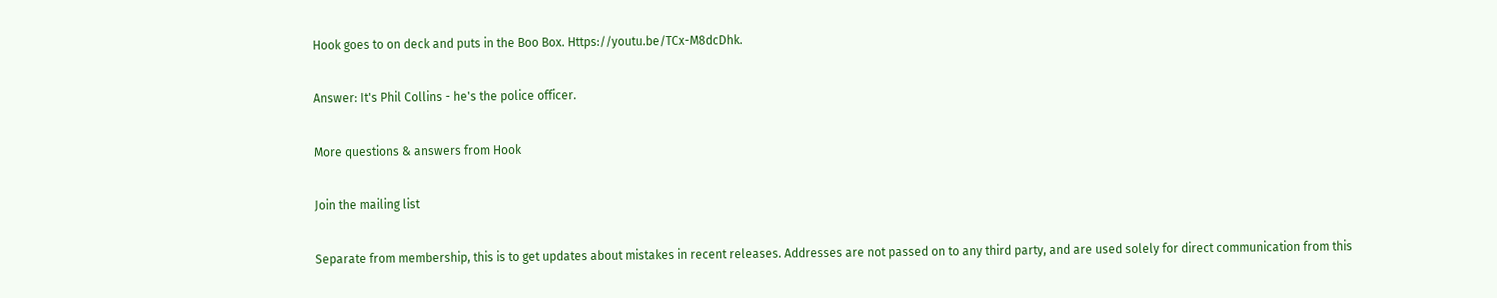Hook goes to on deck and puts in the Boo Box. Https://youtu.be/TCx-M8dcDhk.

Answer: It's Phil Collins - he's the police officer.

More questions & answers from Hook

Join the mailing list

Separate from membership, this is to get updates about mistakes in recent releases. Addresses are not passed on to any third party, and are used solely for direct communication from this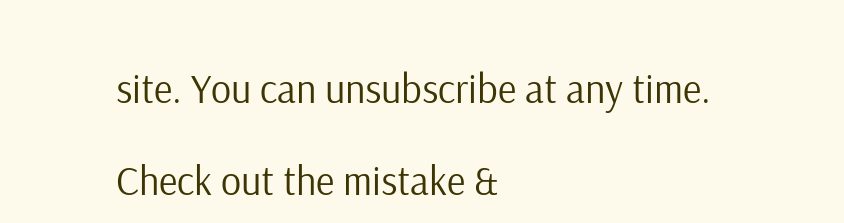site. You can unsubscribe at any time.

Check out the mistake &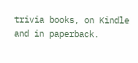trivia books, on Kindle and in paperback.